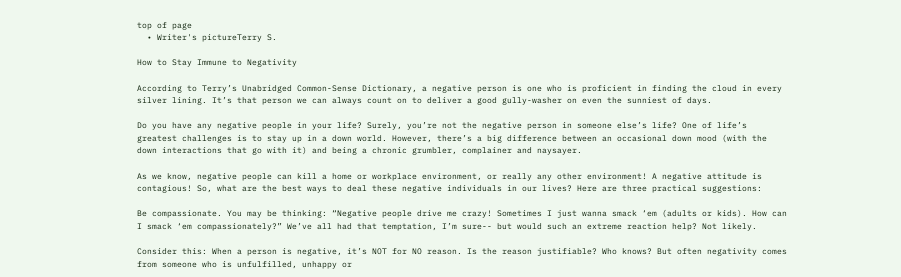top of page
  • Writer's pictureTerry S.

How to Stay Immune to Negativity

According to Terry’s Unabridged Common-Sense Dictionary, a negative person is one who is proficient in finding the cloud in every silver lining. It’s that person we can always count on to deliver a good gully-washer on even the sunniest of days.

Do you have any negative people in your life? Surely, you’re not the negative person in someone else’s life? One of life’s greatest challenges is to stay up in a down world. However, there’s a big difference between an occasional down mood (with the down interactions that go with it) and being a chronic grumbler, complainer and naysayer.

As we know, negative people can kill a home or workplace environment, or really any other environment! A negative attitude is contagious! So, what are the best ways to deal these negative individuals in our lives? Here are three practical suggestions:

Be compassionate. You may be thinking: “Negative people drive me crazy! Sometimes I just wanna smack ‘em (adults or kids). How can I smack ‘em compassionately?” We’ve all had that temptation, I’m sure-- but would such an extreme reaction help? Not likely.

Consider this: When a person is negative, it’s NOT for NO reason. Is the reason justifiable? Who knows? But often negativity comes from someone who is unfulfilled, unhappy or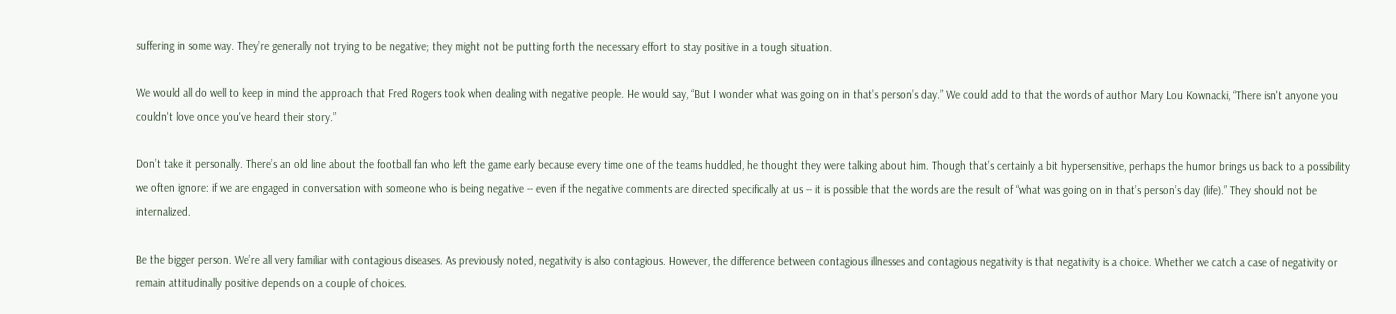suffering in some way. They’re generally not trying to be negative; they might not be putting forth the necessary effort to stay positive in a tough situation.

We would all do well to keep in mind the approach that Fred Rogers took when dealing with negative people. He would say, “But I wonder what was going on in that’s person’s day.” We could add to that the words of author Mary Lou Kownacki, “There isn't anyone you couldn't love once you've heard their story.”

Don’t take it personally. There’s an old line about the football fan who left the game early because every time one of the teams huddled, he thought they were talking about him. Though that’s certainly a bit hypersensitive, perhaps the humor brings us back to a possibility we often ignore: if we are engaged in conversation with someone who is being negative -- even if the negative comments are directed specifically at us -- it is possible that the words are the result of “what was going on in that’s person’s day (life).” They should not be internalized.

Be the bigger person. We’re all very familiar with contagious diseases. As previously noted, negativity is also contagious. However, the difference between contagious illnesses and contagious negativity is that negativity is a choice. Whether we catch a case of negativity or remain attitudinally positive depends on a couple of choices.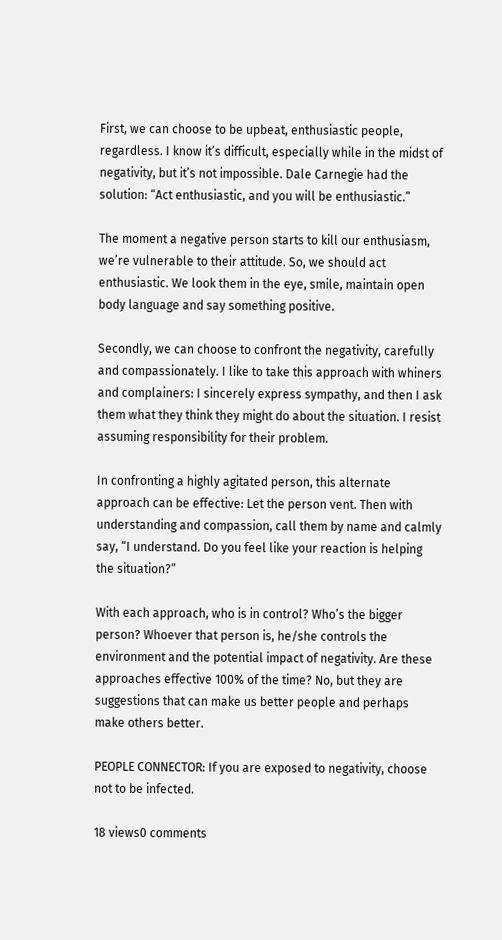First, we can choose to be upbeat, enthusiastic people, regardless. I know it’s difficult, especially while in the midst of negativity, but it’s not impossible. Dale Carnegie had the solution: “Act enthusiastic, and you will be enthusiastic.”

The moment a negative person starts to kill our enthusiasm, we’re vulnerable to their attitude. So, we should act enthusiastic. We look them in the eye, smile, maintain open body language and say something positive.

Secondly, we can choose to confront the negativity, carefully and compassionately. I like to take this approach with whiners and complainers: I sincerely express sympathy, and then I ask them what they think they might do about the situation. I resist assuming responsibility for their problem.

In confronting a highly agitated person, this alternate approach can be effective: Let the person vent. Then with understanding and compassion, call them by name and calmly say, “I understand. Do you feel like your reaction is helping the situation?”

With each approach, who is in control? Who’s the bigger person? Whoever that person is, he/she controls the environment and the potential impact of negativity. Are these approaches effective 100% of the time? No, but they are suggestions that can make us better people and perhaps make others better.

PEOPLE CONNECTOR: If you are exposed to negativity, choose not to be infected.

18 views0 comments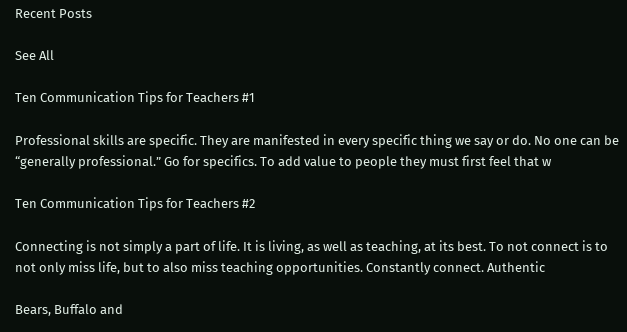Recent Posts

See All

Ten Communication Tips for Teachers #1

Professional skills are specific. They are manifested in every specific thing we say or do. No one can be “generally professional.” Go for specifics. To add value to people they must first feel that w

Ten Communication Tips for Teachers #2

Connecting is not simply a part of life. It is living, as well as teaching, at its best. To not connect is to not only miss life, but to also miss teaching opportunities. Constantly connect. Authentic

Bears, Buffalo and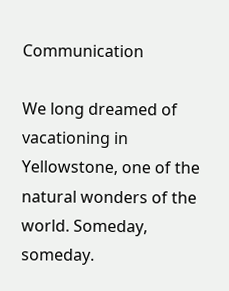Communication

We long dreamed of vacationing in Yellowstone, one of the natural wonders of the world. Someday, someday.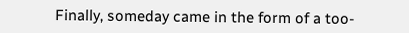Finally, someday came in the form of a too-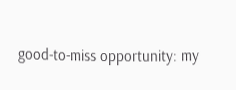good-to-miss opportunity: my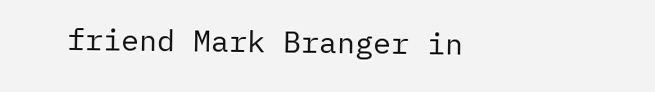friend Mark Branger in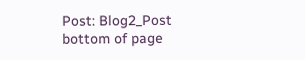Post: Blog2_Post
bottom of page